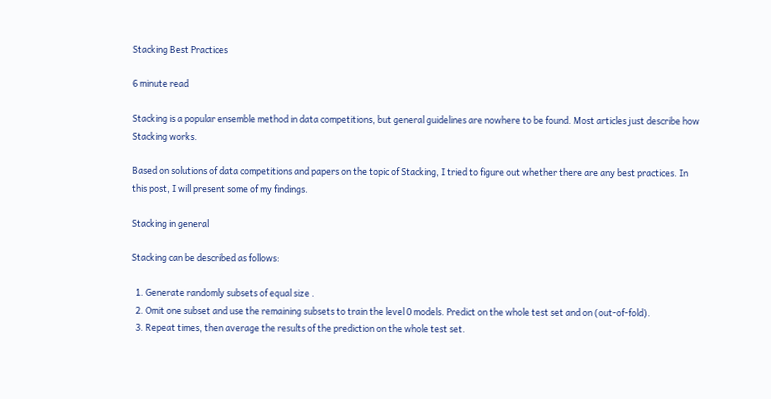Stacking Best Practices

6 minute read

Stacking is a popular ensemble method in data competitions, but general guidelines are nowhere to be found. Most articles just describe how Stacking works.

Based on solutions of data competitions and papers on the topic of Stacking, I tried to figure out whether there are any best practices. In this post, I will present some of my findings.

Stacking in general

Stacking can be described as follows:

  1. Generate randomly subsets of equal size .
  2. Omit one subset and use the remaining subsets to train the level 0 models. Predict on the whole test set and on (out-of-fold).
  3. Repeat times, then average the results of the prediction on the whole test set.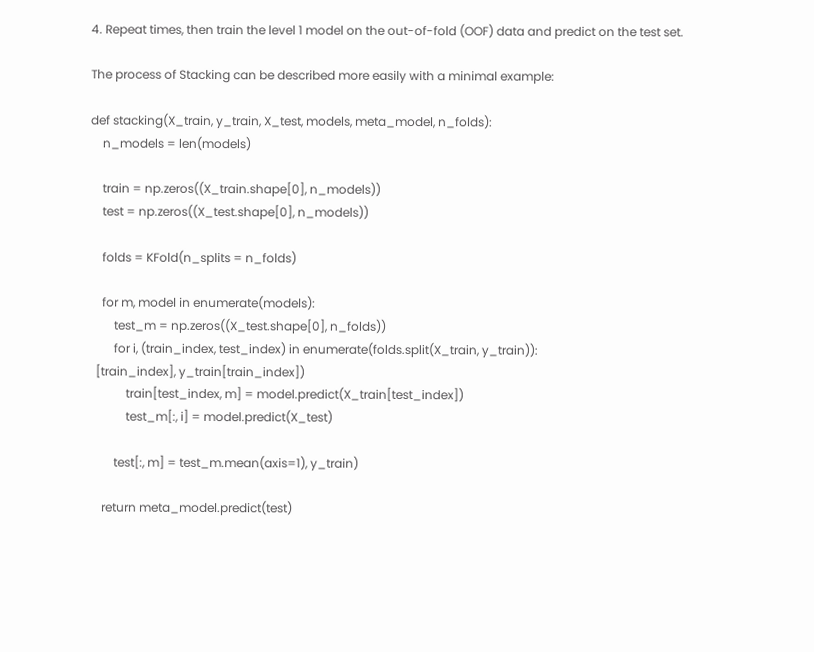4. Repeat times, then train the level 1 model on the out-of-fold (OOF) data and predict on the test set.

The process of Stacking can be described more easily with a minimal example:

def stacking(X_train, y_train, X_test, models, meta_model, n_folds):
    n_models = len(models)

    train = np.zeros((X_train.shape[0], n_models))
    test = np.zeros((X_test.shape[0], n_models))

    folds = KFold(n_splits = n_folds)

    for m, model in enumerate(models):
        test_m = np.zeros((X_test.shape[0], n_folds))
        for i, (train_index, test_index) in enumerate(folds.split(X_train, y_train)):
  [train_index], y_train[train_index])
            train[test_index, m] = model.predict(X_train[test_index])
            test_m[:, i] = model.predict(X_test)

        test[:, m] = test_m.mean(axis=1), y_train)

    return meta_model.predict(test)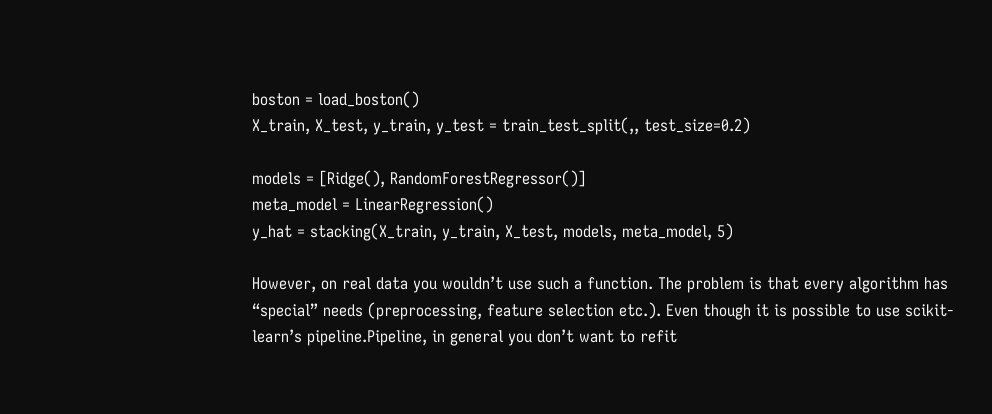boston = load_boston()
X_train, X_test, y_train, y_test = train_test_split(,, test_size=0.2)

models = [Ridge(), RandomForestRegressor()]
meta_model = LinearRegression()
y_hat = stacking(X_train, y_train, X_test, models, meta_model, 5)

However, on real data you wouldn’t use such a function. The problem is that every algorithm has “special” needs (preprocessing, feature selection etc.). Even though it is possible to use scikit-learn’s pipeline.Pipeline, in general you don’t want to refit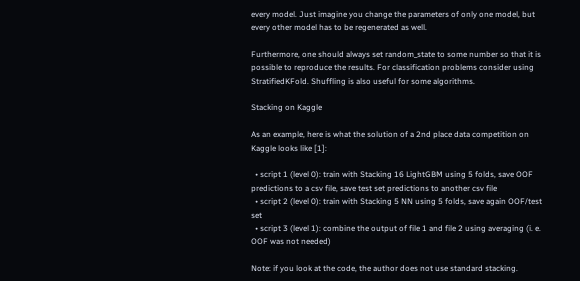every model. Just imagine you change the parameters of only one model, but every other model has to be regenerated as well.

Furthermore, one should always set random_state to some number so that it is possible to reproduce the results. For classification problems consider using StratifiedKFold. Shuffling is also useful for some algorithms.

Stacking on Kaggle

As an example, here is what the solution of a 2nd place data competition on Kaggle looks like [1]:

  • script 1 (level 0): train with Stacking 16 LightGBM using 5 folds, save OOF predictions to a csv file, save test set predictions to another csv file
  • script 2 (level 0): train with Stacking 5 NN using 5 folds, save again OOF/test set
  • script 3 (level 1): combine the output of file 1 and file 2 using averaging (i. e. OOF was not needed)

Note: if you look at the code, the author does not use standard stacking.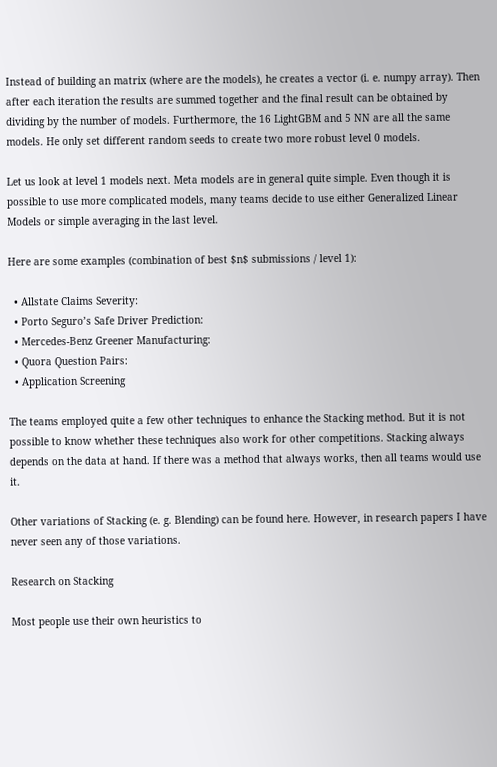Instead of building an matrix (where are the models), he creates a vector (i. e. numpy array). Then after each iteration the results are summed together and the final result can be obtained by dividing by the number of models. Furthermore, the 16 LightGBM and 5 NN are all the same models. He only set different random seeds to create two more robust level 0 models.

Let us look at level 1 models next. Meta models are in general quite simple. Even though it is possible to use more complicated models, many teams decide to use either Generalized Linear Models or simple averaging in the last level.

Here are some examples (combination of best $n$ submissions / level 1):

  • Allstate Claims Severity:
  • Porto Seguro’s Safe Driver Prediction:
  • Mercedes-Benz Greener Manufacturing:
  • Quora Question Pairs:
  • Application Screening

The teams employed quite a few other techniques to enhance the Stacking method. But it is not possible to know whether these techniques also work for other competitions. Stacking always depends on the data at hand. If there was a method that always works, then all teams would use it.

Other variations of Stacking (e. g. Blending) can be found here. However, in research papers I have never seen any of those variations.

Research on Stacking

Most people use their own heuristics to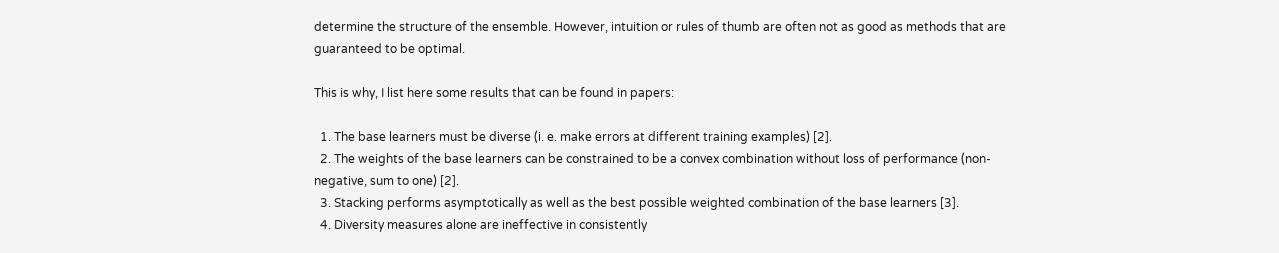determine the structure of the ensemble. However, intuition or rules of thumb are often not as good as methods that are guaranteed to be optimal.

This is why, I list here some results that can be found in papers:

  1. The base learners must be diverse (i. e. make errors at different training examples) [2].
  2. The weights of the base learners can be constrained to be a convex combination without loss of performance (non-negative, sum to one) [2].
  3. Stacking performs asymptotically as well as the best possible weighted combination of the base learners [3].
  4. Diversity measures alone are ineffective in consistently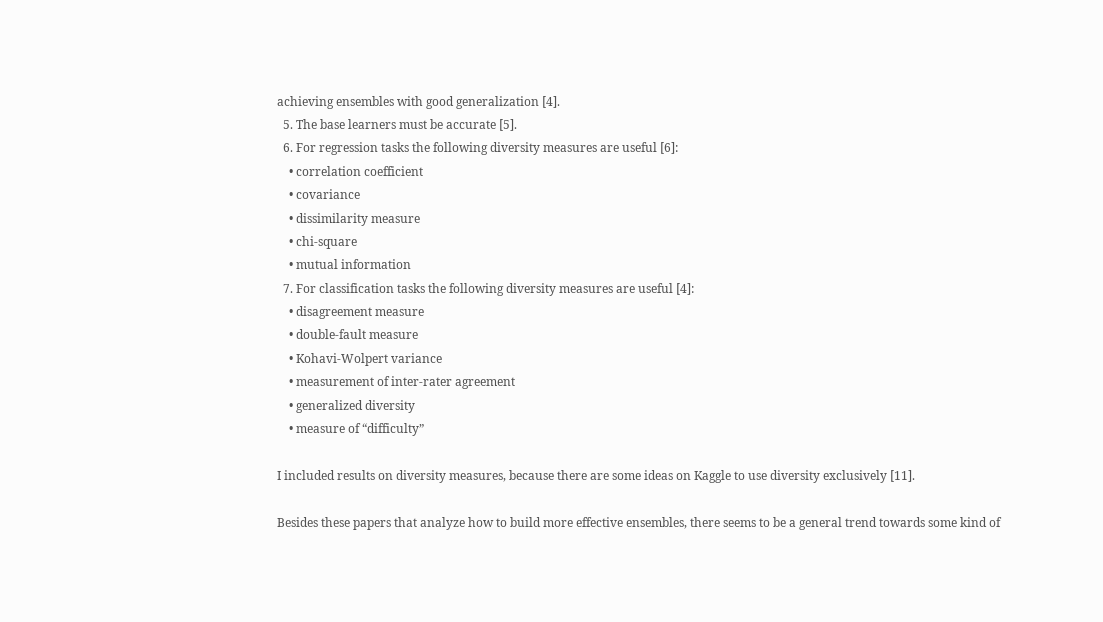achieving ensembles with good generalization [4].
  5. The base learners must be accurate [5].
  6. For regression tasks the following diversity measures are useful [6]:
    • correlation coefficient
    • covariance
    • dissimilarity measure
    • chi-square
    • mutual information
  7. For classification tasks the following diversity measures are useful [4]:
    • disagreement measure
    • double-fault measure
    • Kohavi-Wolpert variance
    • measurement of inter-rater agreement
    • generalized diversity
    • measure of “difficulty”

I included results on diversity measures, because there are some ideas on Kaggle to use diversity exclusively [11].

Besides these papers that analyze how to build more effective ensembles, there seems to be a general trend towards some kind of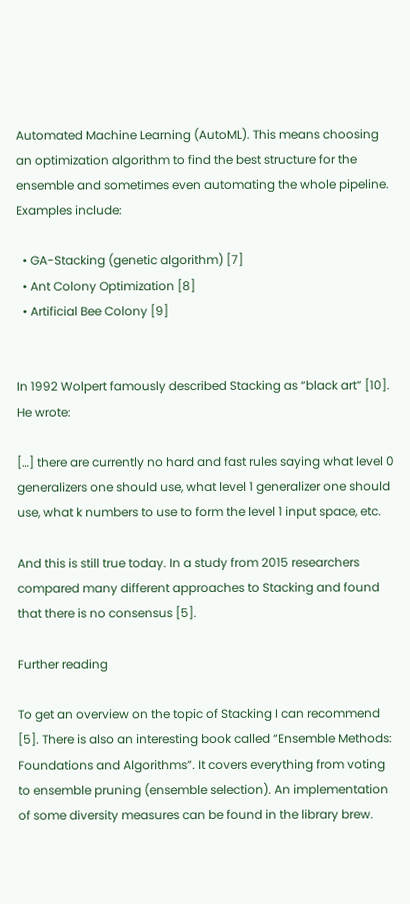Automated Machine Learning (AutoML). This means choosing an optimization algorithm to find the best structure for the ensemble and sometimes even automating the whole pipeline. Examples include:

  • GA-Stacking (genetic algorithm) [7]
  • Ant Colony Optimization [8]
  • Artificial Bee Colony [9]


In 1992 Wolpert famously described Stacking as “black art” [10]. He wrote:

[…] there are currently no hard and fast rules saying what level 0 generalizers one should use, what level 1 generalizer one should use, what k numbers to use to form the level 1 input space, etc.

And this is still true today. In a study from 2015 researchers compared many different approaches to Stacking and found that there is no consensus [5].

Further reading

To get an overview on the topic of Stacking I can recommend [5]. There is also an interesting book called “Ensemble Methods: Foundations and Algorithms”. It covers everything from voting to ensemble pruning (ensemble selection). An implementation of some diversity measures can be found in the library brew.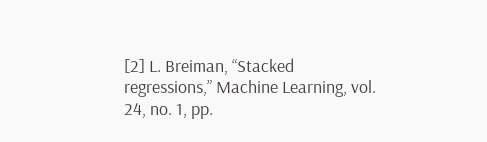[2] L. Breiman, “Stacked regressions,” Machine Learning, vol. 24, no. 1, pp.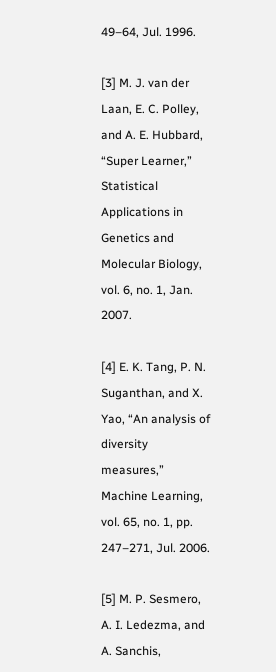49–64, Jul. 1996.

[3] M. J. van der Laan, E. C. Polley, and A. E. Hubbard, “Super Learner,” Statistical Applications in Genetics and Molecular Biology, vol. 6, no. 1, Jan. 2007.

[4] E. K. Tang, P. N. Suganthan, and X. Yao, “An analysis of diversity measures,” Machine Learning, vol. 65, no. 1, pp. 247–271, Jul. 2006.

[5] M. P. Sesmero, A. I. Ledezma, and A. Sanchis,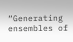“Generating ensembles of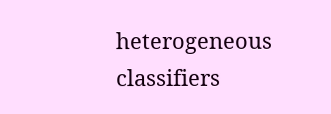heterogeneous classifiers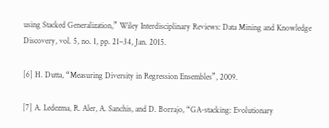using Stacked Generalization,” Wiley Interdisciplinary Reviews: Data Mining and Knowledge Discovery, vol. 5, no. 1, pp. 21–34, Jan. 2015.

[6] H. Dutta, “Measuring Diversity in Regression Ensembles”, 2009.

[7] A. Ledezma, R. Aler, A. Sanchis, and D. Borrajo, “GA-stacking: Evolutionary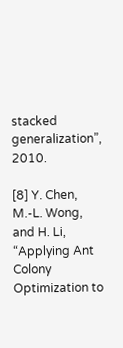stacked generalization”, 2010.

[8] Y. Chen, M.-L. Wong, and H. Li, “Applying Ant Colony Optimization to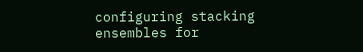configuring stacking ensembles for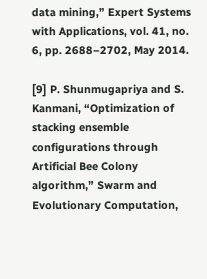data mining,” Expert Systems with Applications, vol. 41, no. 6, pp. 2688–2702, May 2014.

[9] P. Shunmugapriya and S. Kanmani, “Optimization of stacking ensemble configurations through Artificial Bee Colony algorithm,” Swarm and Evolutionary Computation,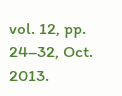vol. 12, pp. 24–32, Oct. 2013.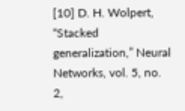[10] D. H. Wolpert, “Stacked generalization,” Neural Networks, vol. 5, no. 2,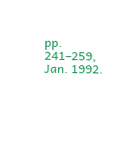pp. 241–259, Jan. 1992.